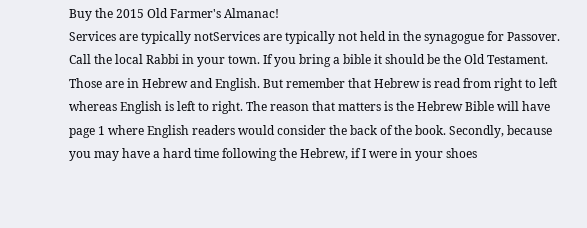Buy the 2015 Old Farmer's Almanac!
Services are typically notServices are typically not held in the synagogue for Passover. Call the local Rabbi in your town. If you bring a bible it should be the Old Testament. Those are in Hebrew and English. But remember that Hebrew is read from right to left whereas English is left to right. The reason that matters is the Hebrew Bible will have page 1 where English readers would consider the back of the book. Secondly, because you may have a hard time following the Hebrew, if I were in your shoes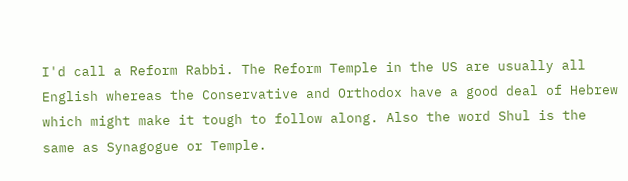I'd call a Reform Rabbi. The Reform Temple in the US are usually all English whereas the Conservative and Orthodox have a good deal of Hebrew which might make it tough to follow along. Also the word Shul is the same as Synagogue or Temple.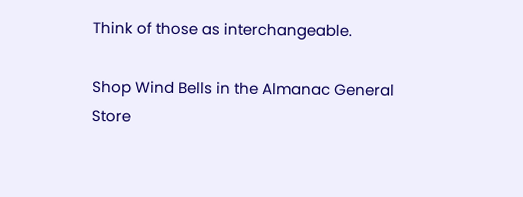Think of those as interchangeable.

Shop Wind Bells in the Almanac General Store